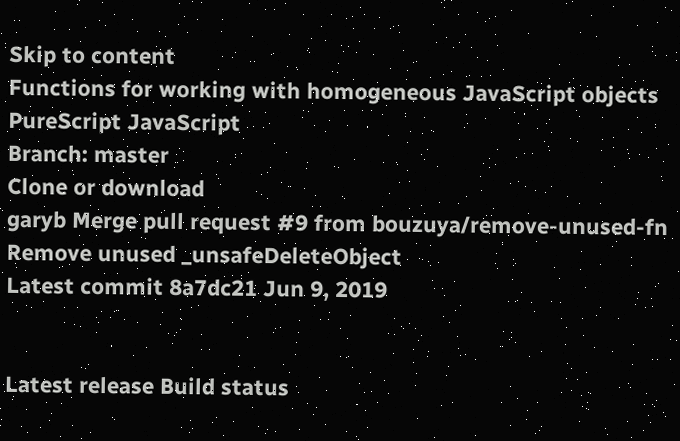Skip to content
Functions for working with homogeneous JavaScript objects
PureScript JavaScript
Branch: master
Clone or download
garyb Merge pull request #9 from bouzuya/remove-unused-fn
Remove unused _unsafeDeleteObject
Latest commit 8a7dc21 Jun 9, 2019


Latest release Build status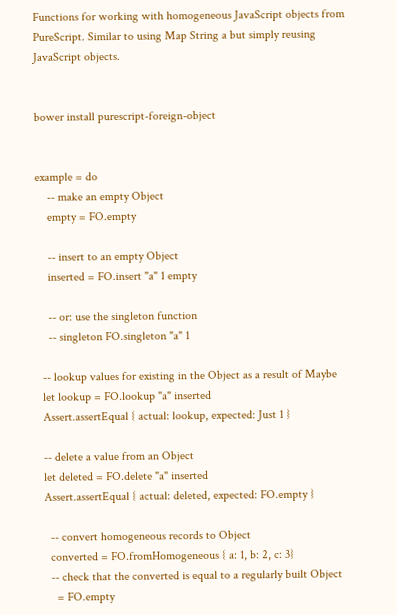Functions for working with homogeneous JavaScript objects from PureScript. Similar to using Map String a but simply reusing JavaScript objects.


bower install purescript-foreign-object


example = do
    -- make an empty Object
    empty = FO.empty

    -- insert to an empty Object
    inserted = FO.insert "a" 1 empty

    -- or: use the singleton function
    -- singleton FO.singleton "a" 1

  -- lookup values for existing in the Object as a result of Maybe
  let lookup = FO.lookup "a" inserted
  Assert.assertEqual { actual: lookup, expected: Just 1 }

  -- delete a value from an Object
  let deleted = FO.delete "a" inserted
  Assert.assertEqual { actual: deleted, expected: FO.empty }

    -- convert homogeneous records to Object
    converted = FO.fromHomogeneous { a: 1, b: 2, c: 3}
    -- check that the converted is equal to a regularly built Object
      = FO.empty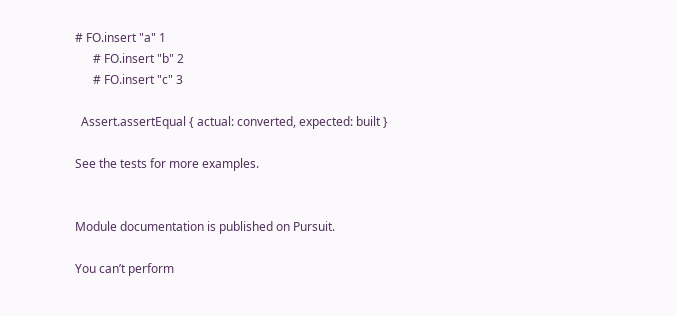# FO.insert "a" 1
      # FO.insert "b" 2
      # FO.insert "c" 3

  Assert.assertEqual { actual: converted, expected: built }

See the tests for more examples.


Module documentation is published on Pursuit.

You can’t perform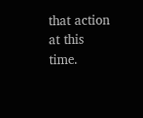that action at this time.